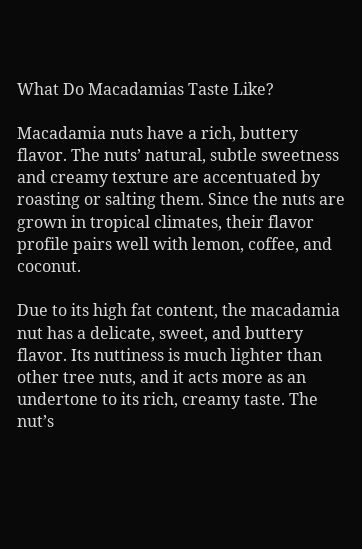What Do Macadamias Taste Like?

Macadamia nuts have a rich, buttery flavor. The nuts’ natural, subtle sweetness and creamy texture are accentuated by roasting or salting them. Since the nuts are grown in tropical climates, their flavor profile pairs well with lemon, coffee, and coconut.

Due to its high fat content, the macadamia nut has a delicate, sweet, and buttery flavor. Its nuttiness is much lighter than other tree nuts, and it acts more as an undertone to its rich, creamy taste. The nut’s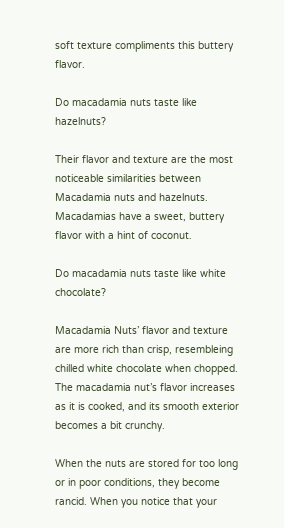soft texture compliments this buttery flavor.

Do macadamia nuts taste like hazelnuts?

Their flavor and texture are the most noticeable similarities between Macadamia nuts and hazelnuts. Macadamias have a sweet, buttery flavor with a hint of coconut.

Do macadamia nuts taste like white chocolate?

Macadamia Nuts’ flavor and texture are more rich than crisp, resembleing chilled white chocolate when chopped. The macadamia nut’s flavor increases as it is cooked, and its smooth exterior becomes a bit crunchy.

When the nuts are stored for too long or in poor conditions, they become rancid. When you notice that your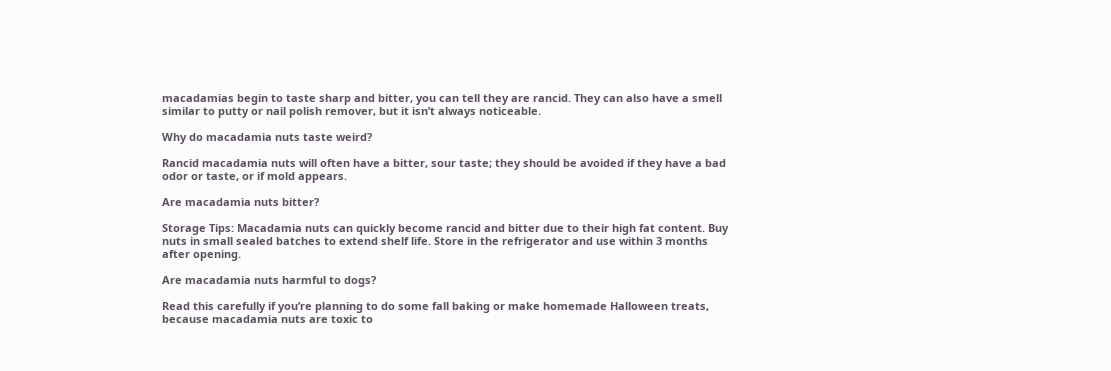macadamias begin to taste sharp and bitter, you can tell they are rancid. They can also have a smell similar to putty or nail polish remover, but it isn’t always noticeable.

Why do macadamia nuts taste weird?

Rancid macadamia nuts will often have a bitter, sour taste; they should be avoided if they have a bad odor or taste, or if mold appears.

Are macadamia nuts bitter?

Storage Tips: Macadamia nuts can quickly become rancid and bitter due to their high fat content. Buy nuts in small sealed batches to extend shelf life. Store in the refrigerator and use within 3 months after opening.

Are macadamia nuts harmful to dogs?

Read this carefully if you’re planning to do some fall baking or make homemade Halloween treats, because macadamia nuts are toxic to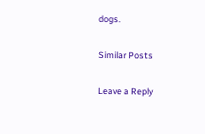dogs.

Similar Posts

Leave a Reply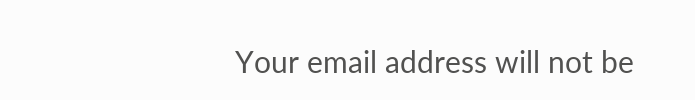Your email address will not be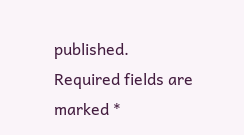published. Required fields are marked *